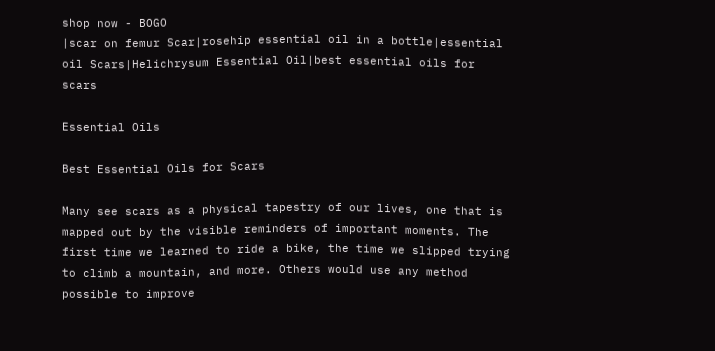shop now - BOGO
|scar on femur Scar|rosehip essential oil in a bottle|essential oil Scars|Helichrysum Essential Oil|best essential oils for scars

Essential Oils

Best Essential Oils for Scars

Many see scars as a physical tapestry of our lives, one that is mapped out by the visible reminders of important moments. The first time we learned to ride a bike, the time we slipped trying to climb a mountain, and more. Others would use any method possible to improve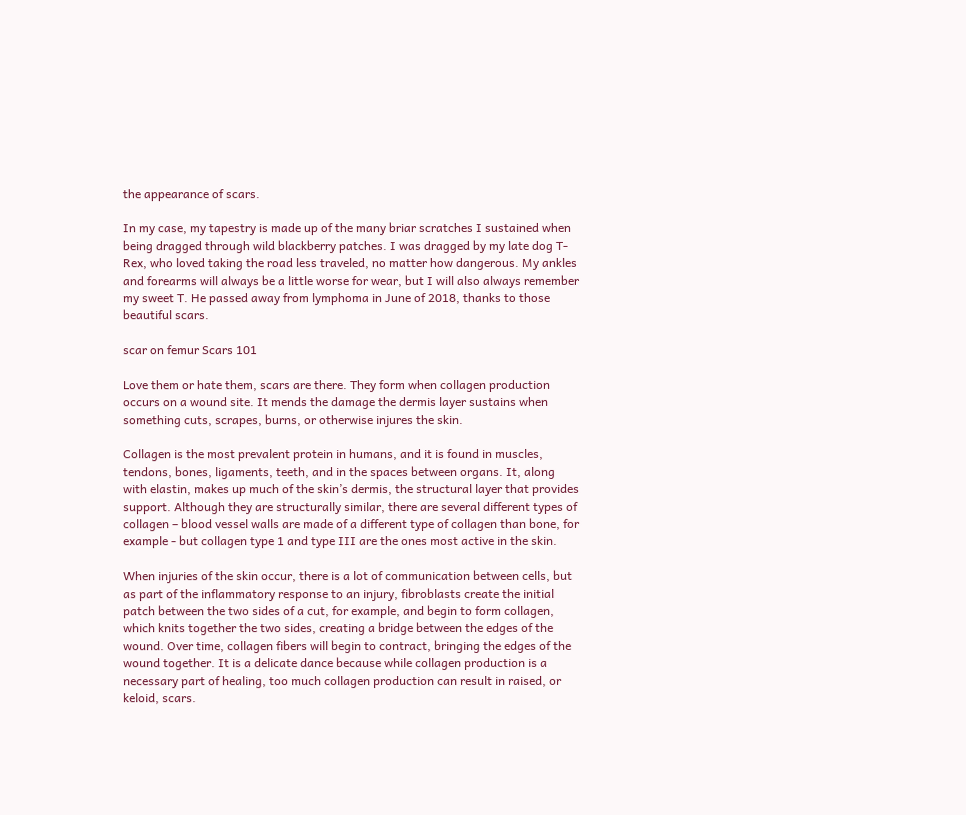the appearance of scars.

In my case, my tapestry is made up of the many briar scratches I sustained when being dragged through wild blackberry patches. I was dragged by my late dog T-Rex, who loved taking the road less traveled, no matter how dangerous. My ankles and forearms will always be a little worse for wear, but I will also always remember my sweet T. He passed away from lymphoma in June of 2018, thanks to those beautiful scars.

scar on femur Scars 101

Love them or hate them, scars are there. They form when collagen production occurs on a wound site. It mends the damage the dermis layer sustains when something cuts, scrapes, burns, or otherwise injures the skin.

Collagen is the most prevalent protein in humans, and it is found in muscles, tendons, bones, ligaments, teeth, and in the spaces between organs. It, along with elastin, makes up much of the skin’s dermis, the structural layer that provides support. Although they are structurally similar, there are several different types of collagen – blood vessel walls are made of a different type of collagen than bone, for example - but collagen type 1 and type III are the ones most active in the skin.

When injuries of the skin occur, there is a lot of communication between cells, but as part of the inflammatory response to an injury, fibroblasts create the initial patch between the two sides of a cut, for example, and begin to form collagen, which knits together the two sides, creating a bridge between the edges of the wound. Over time, collagen fibers will begin to contract, bringing the edges of the wound together. It is a delicate dance because while collagen production is a necessary part of healing, too much collagen production can result in raised, or keloid, scars.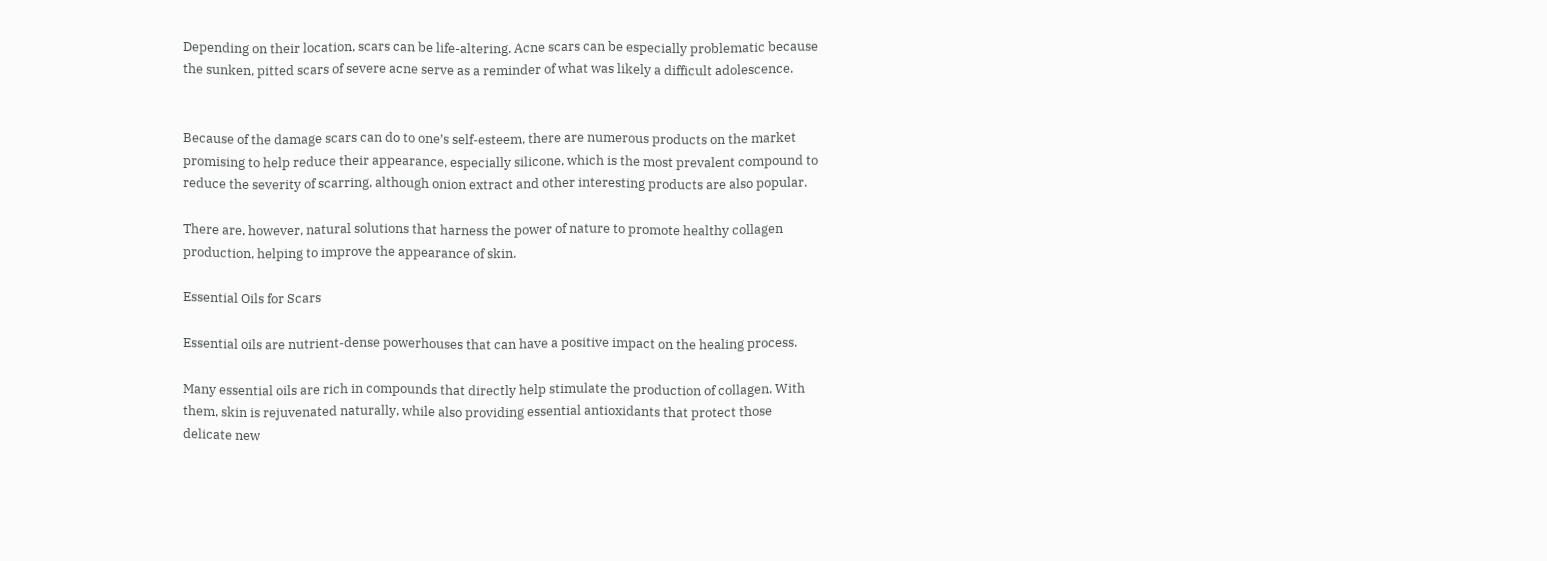Depending on their location, scars can be life-altering. Acne scars can be especially problematic because the sunken, pitted scars of severe acne serve as a reminder of what was likely a difficult adolescence.


Because of the damage scars can do to one’s self-esteem, there are numerous products on the market promising to help reduce their appearance, especially silicone, which is the most prevalent compound to reduce the severity of scarring, although onion extract and other interesting products are also popular.

There are, however, natural solutions that harness the power of nature to promote healthy collagen production, helping to improve the appearance of skin.

Essential Oils for Scars

Essential oils are nutrient-dense powerhouses that can have a positive impact on the healing process.

Many essential oils are rich in compounds that directly help stimulate the production of collagen. With them, skin is rejuvenated naturally, while also providing essential antioxidants that protect those delicate new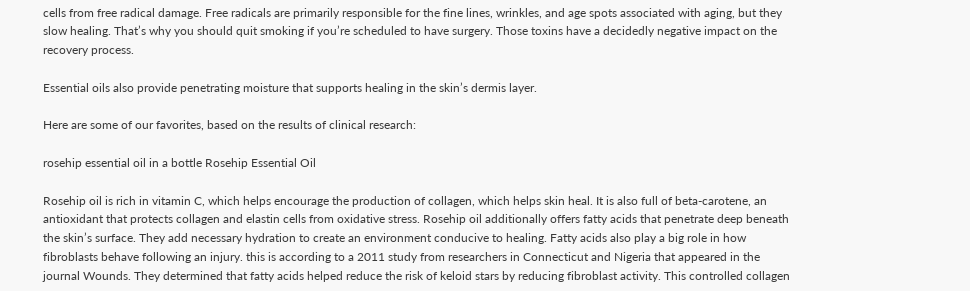cells from free radical damage. Free radicals are primarily responsible for the fine lines, wrinkles, and age spots associated with aging, but they slow healing. That’s why you should quit smoking if you’re scheduled to have surgery. Those toxins have a decidedly negative impact on the recovery process.

Essential oils also provide penetrating moisture that supports healing in the skin’s dermis layer.

Here are some of our favorites, based on the results of clinical research:

rosehip essential oil in a bottle Rosehip Essential Oil

Rosehip oil is rich in vitamin C, which helps encourage the production of collagen, which helps skin heal. It is also full of beta-carotene, an antioxidant that protects collagen and elastin cells from oxidative stress. Rosehip oil additionally offers fatty acids that penetrate deep beneath the skin’s surface. They add necessary hydration to create an environment conducive to healing. Fatty acids also play a big role in how fibroblasts behave following an injury. this is according to a 2011 study from researchers in Connecticut and Nigeria that appeared in the journal Wounds. They determined that fatty acids helped reduce the risk of keloid stars by reducing fibroblast activity. This controlled collagen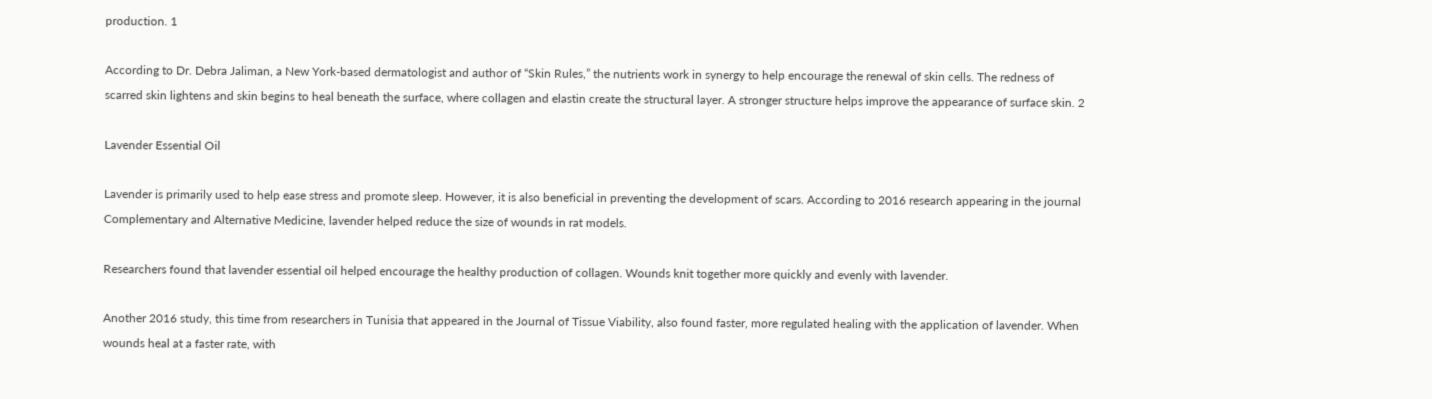production. 1

According to Dr. Debra Jaliman, a New York-based dermatologist and author of “Skin Rules,” the nutrients work in synergy to help encourage the renewal of skin cells. The redness of scarred skin lightens and skin begins to heal beneath the surface, where collagen and elastin create the structural layer. A stronger structure helps improve the appearance of surface skin. 2

Lavender Essential Oil

Lavender is primarily used to help ease stress and promote sleep. However, it is also beneficial in preventing the development of scars. According to 2016 research appearing in the journal Complementary and Alternative Medicine, lavender helped reduce the size of wounds in rat models.

Researchers found that lavender essential oil helped encourage the healthy production of collagen. Wounds knit together more quickly and evenly with lavender.

Another 2016 study, this time from researchers in Tunisia that appeared in the Journal of Tissue Viability, also found faster, more regulated healing with the application of lavender. When wounds heal at a faster rate, with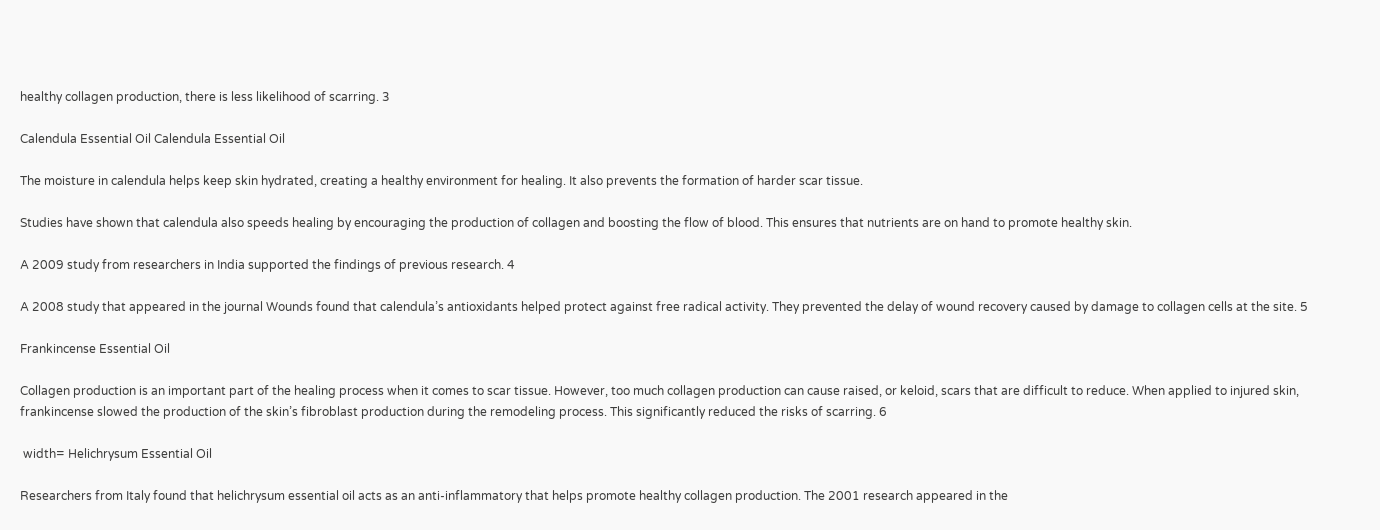healthy collagen production, there is less likelihood of scarring. 3

Calendula Essential Oil Calendula Essential Oil

The moisture in calendula helps keep skin hydrated, creating a healthy environment for healing. It also prevents the formation of harder scar tissue.

Studies have shown that calendula also speeds healing by encouraging the production of collagen and boosting the flow of blood. This ensures that nutrients are on hand to promote healthy skin.

A 2009 study from researchers in India supported the findings of previous research. 4

A 2008 study that appeared in the journal Wounds found that calendula’s antioxidants helped protect against free radical activity. They prevented the delay of wound recovery caused by damage to collagen cells at the site. 5

Frankincense Essential Oil

Collagen production is an important part of the healing process when it comes to scar tissue. However, too much collagen production can cause raised, or keloid, scars that are difficult to reduce. When applied to injured skin, frankincense slowed the production of the skin’s fibroblast production during the remodeling process. This significantly reduced the risks of scarring. 6

 width= Helichrysum Essential Oil

Researchers from Italy found that helichrysum essential oil acts as an anti-inflammatory that helps promote healthy collagen production. The 2001 research appeared in the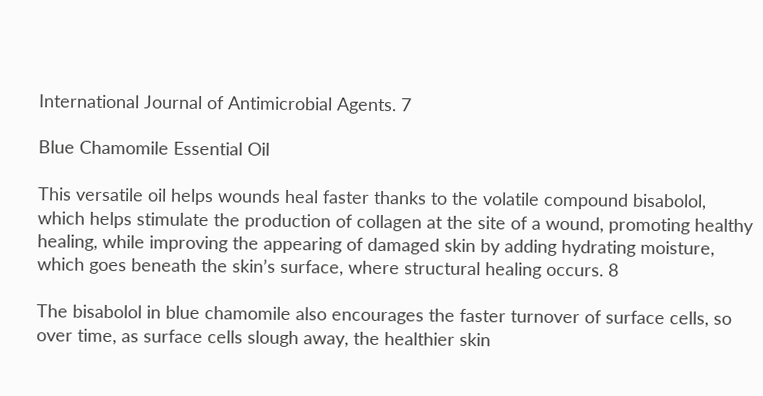International Journal of Antimicrobial Agents. 7

Blue Chamomile Essential Oil

This versatile oil helps wounds heal faster thanks to the volatile compound bisabolol, which helps stimulate the production of collagen at the site of a wound, promoting healthy healing, while improving the appearing of damaged skin by adding hydrating moisture, which goes beneath the skin’s surface, where structural healing occurs. 8

The bisabolol in blue chamomile also encourages the faster turnover of surface cells, so over time, as surface cells slough away, the healthier skin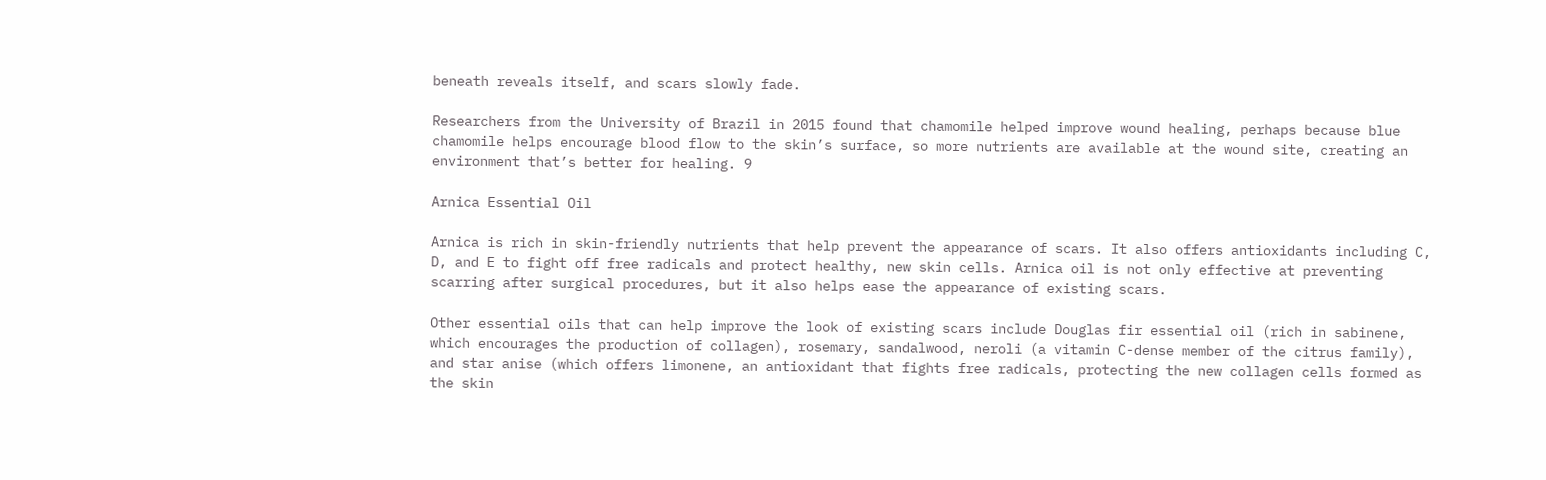beneath reveals itself, and scars slowly fade.

Researchers from the University of Brazil in 2015 found that chamomile helped improve wound healing, perhaps because blue chamomile helps encourage blood flow to the skin’s surface, so more nutrients are available at the wound site, creating an environment that’s better for healing. 9

Arnica Essential Oil

Arnica is rich in skin-friendly nutrients that help prevent the appearance of scars. It also offers antioxidants including C, D, and E to fight off free radicals and protect healthy, new skin cells. Arnica oil is not only effective at preventing scarring after surgical procedures, but it also helps ease the appearance of existing scars.

Other essential oils that can help improve the look of existing scars include Douglas fir essential oil (rich in sabinene, which encourages the production of collagen), rosemary, sandalwood, neroli (a vitamin C-dense member of the citrus family), and star anise (which offers limonene, an antioxidant that fights free radicals, protecting the new collagen cells formed as the skin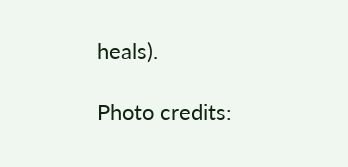heals).

Photo credits: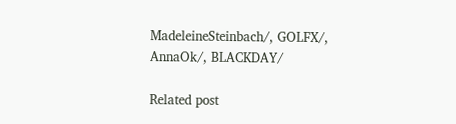MadeleineSteinbach/, GOLFX/, AnnaOk/, BLACKDAY/

Related post